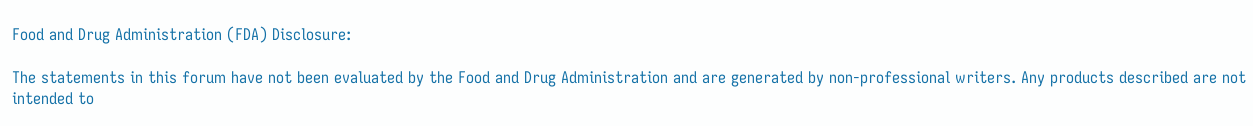Food and Drug Administration (FDA) Disclosure:

The statements in this forum have not been evaluated by the Food and Drug Administration and are generated by non-professional writers. Any products described are not intended to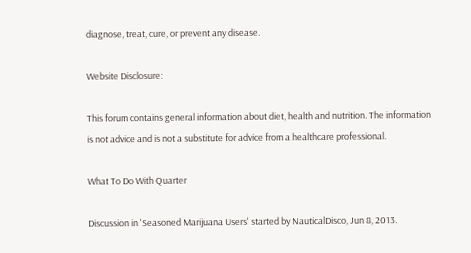diagnose, treat, cure, or prevent any disease.

Website Disclosure:

This forum contains general information about diet, health and nutrition. The information is not advice and is not a substitute for advice from a healthcare professional.

What To Do With Quarter

Discussion in 'Seasoned Marijuana Users' started by NauticalDisco, Jun 8, 2013.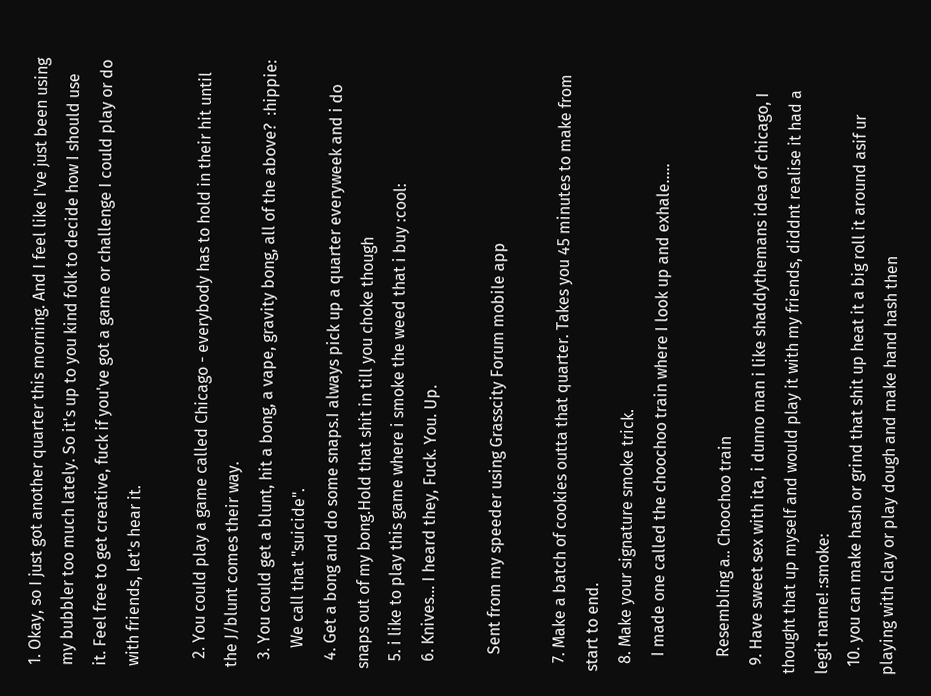1. Okay, so I just got another quarter this morning. And I feel like I've just been using my bubbler too much lately. So it's up to you kind folk to decide how I should use it. Feel free to get creative, fuck if you've got a game or challenge I could play or do with friends, let's hear it.

  2. You could play a game called Chicago - everybody has to hold in their hit until the J/blunt comes their way.
  3. You could get a blunt, hit a bong, a vape, gravity bong, all of the above?  :hippie:
     We call that "suicide".
  4. Get a bong and do some snaps.I always pick up a quarter everyweek and i do snaps out of my bong.Hold that shit in till you choke though
  5. i like to play this game where i smoke the weed that i buy :cool:
  6. Knives... I heard they, Fuck. You. Up.

    Sent from my speeder using Grasscity Forum mobile app

  7. Make a batch of cookies outta that quarter. Takes you 45 minutes to make from start to end.
  8. Make your signature smoke trick.
    I made one called the choochoo train where I look up and exhale.....

    Resembling a.. Choochoo train
  9. Have sweet sex with ita, i dunno man i like shaddythemans idea of chicago, I thought that up myself and would play it with my friends, diddnt realise it had a legit name! :smoke:
  10. you can make hash or grind that shit up heat it a big roll it around asif ur playing with clay or play dough and make hand hash then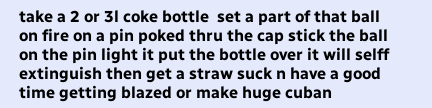take a 2 or 3l coke bottle  set a part of that ball on fire on a pin poked thru the cap stick the ball on the pin light it put the bottle over it will selff extinguish then get a straw suck n have a good time getting blazed or make huge cuban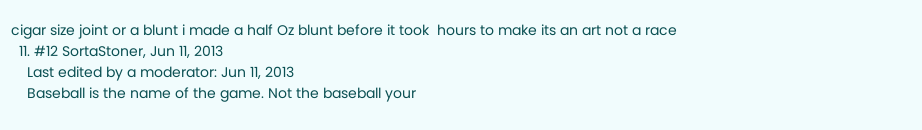cigar size joint or a blunt i made a half Oz blunt before it took  hours to make its an art not a race
  11. #12 SortaStoner, Jun 11, 2013
    Last edited by a moderator: Jun 11, 2013
    Baseball is the name of the game. Not the baseball your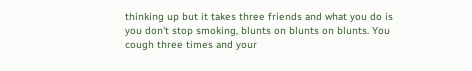thinking up but it takes three friends and what you do is you don't stop smoking, blunts on blunts on blunts. You cough three times and your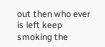out then who ever is left keep smoking the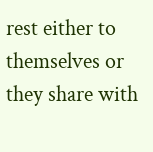rest either to themselves or they share with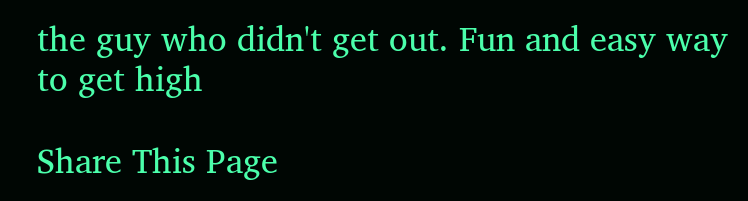the guy who didn't get out. Fun and easy way to get high

Share This Page